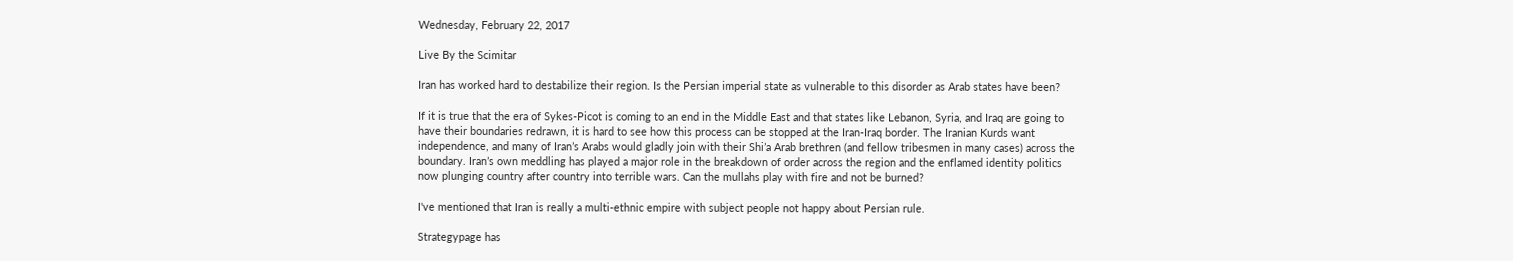Wednesday, February 22, 2017

Live By the Scimitar

Iran has worked hard to destabilize their region. Is the Persian imperial state as vulnerable to this disorder as Arab states have been?

If it is true that the era of Sykes-Picot is coming to an end in the Middle East and that states like Lebanon, Syria, and Iraq are going to have their boundaries redrawn, it is hard to see how this process can be stopped at the Iran-Iraq border. The Iranian Kurds want independence, and many of Iran’s Arabs would gladly join with their Shi’a Arab brethren (and fellow tribesmen in many cases) across the boundary. Iran’s own meddling has played a major role in the breakdown of order across the region and the enflamed identity politics now plunging country after country into terrible wars. Can the mullahs play with fire and not be burned?

I've mentioned that Iran is really a multi-ethnic empire with subject people not happy about Persian rule.

Strategypage has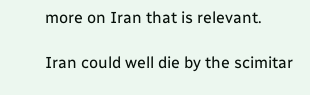more on Iran that is relevant.

Iran could well die by the scimitar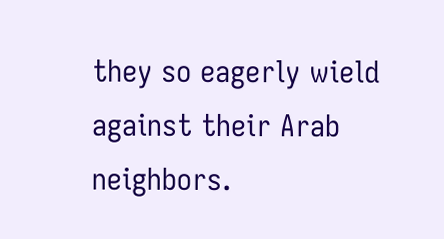they so eagerly wield against their Arab neighbors.